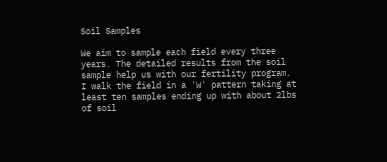Soil Samples

We aim to sample each field every three years. The detailed results from the soil sample help us with our fertility program. I walk the field in a 'W' pattern taking at least ten samples ending up with about 2lbs of soil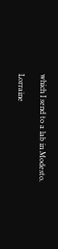which I send to a lab in Modesto.

Lorraine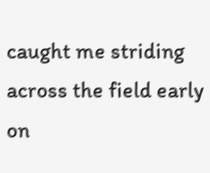caught me striding across the field early on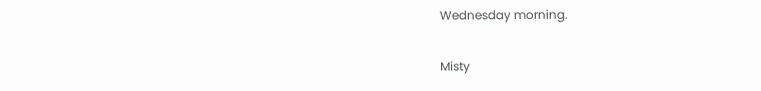Wednesday morning.

Misty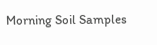Morning Soil Samples